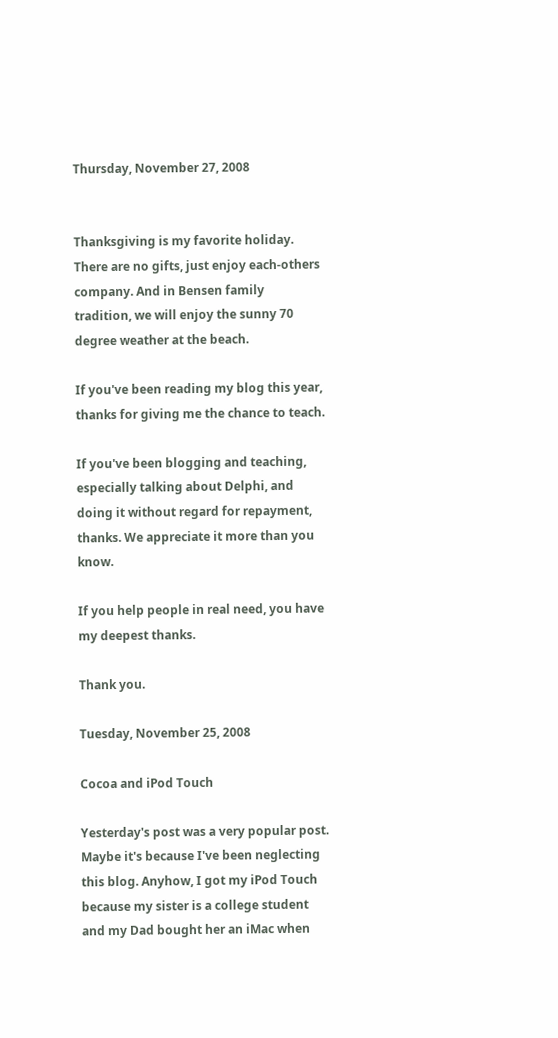Thursday, November 27, 2008


Thanksgiving is my favorite holiday. There are no gifts, just enjoy each-others company. And in Bensen family tradition, we will enjoy the sunny 70 degree weather at the beach.

If you've been reading my blog this year, thanks for giving me the chance to teach.

If you've been blogging and teaching, especially talking about Delphi, and doing it without regard for repayment, thanks. We appreciate it more than you know.

If you help people in real need, you have my deepest thanks.

Thank you.

Tuesday, November 25, 2008

Cocoa and iPod Touch

Yesterday's post was a very popular post. Maybe it's because I've been neglecting this blog. Anyhow, I got my iPod Touch because my sister is a college student and my Dad bought her an iMac when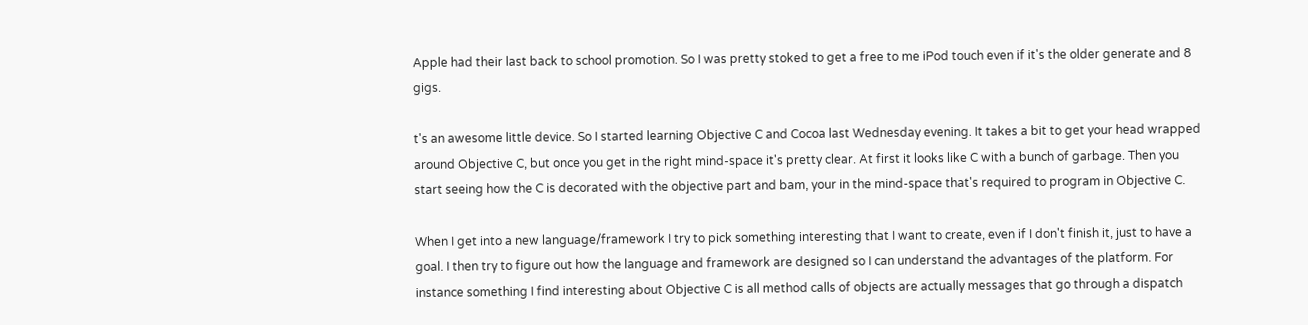Apple had their last back to school promotion. So I was pretty stoked to get a free to me iPod touch even if it's the older generate and 8 gigs.

t's an awesome little device. So I started learning Objective C and Cocoa last Wednesday evening. It takes a bit to get your head wrapped around Objective C, but once you get in the right mind-space it's pretty clear. At first it looks like C with a bunch of garbage. Then you start seeing how the C is decorated with the objective part and bam, your in the mind-space that's required to program in Objective C.

When I get into a new language/framework I try to pick something interesting that I want to create, even if I don't finish it, just to have a goal. I then try to figure out how the language and framework are designed so I can understand the advantages of the platform. For instance something I find interesting about Objective C is all method calls of objects are actually messages that go through a dispatch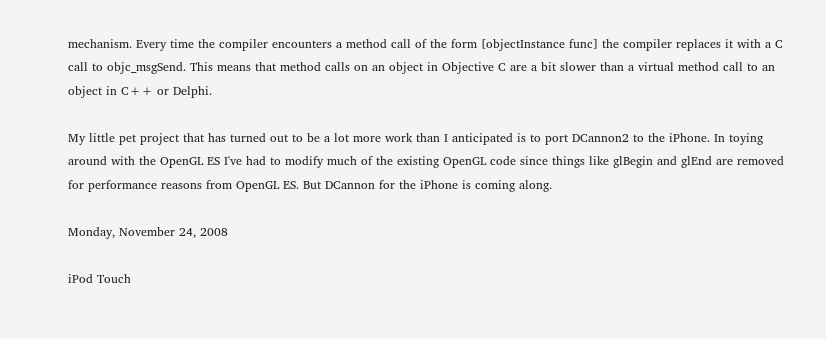mechanism. Every time the compiler encounters a method call of the form [objectInstance func] the compiler replaces it with a C call to objc_msgSend. This means that method calls on an object in Objective C are a bit slower than a virtual method call to an object in C++ or Delphi.

My little pet project that has turned out to be a lot more work than I anticipated is to port DCannon2 to the iPhone. In toying around with the OpenGL ES I've had to modify much of the existing OpenGL code since things like glBegin and glEnd are removed for performance reasons from OpenGL ES. But DCannon for the iPhone is coming along.

Monday, November 24, 2008

iPod Touch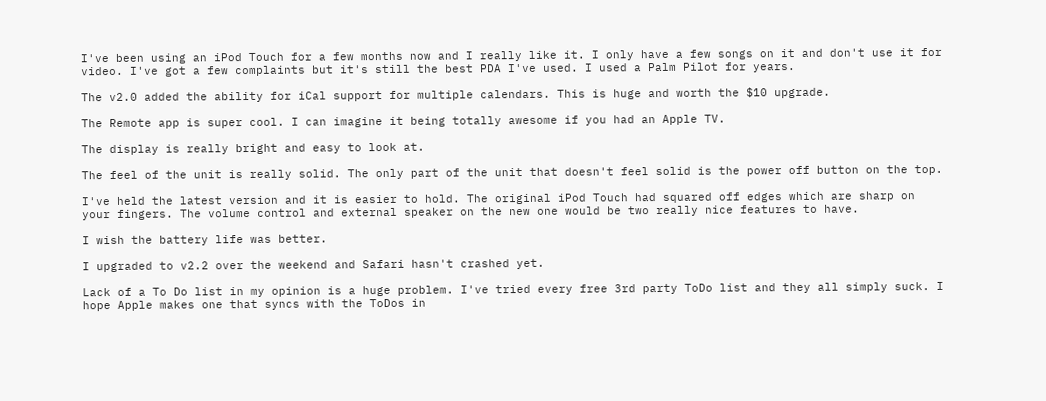I've been using an iPod Touch for a few months now and I really like it. I only have a few songs on it and don't use it for video. I've got a few complaints but it's still the best PDA I've used. I used a Palm Pilot for years.

The v2.0 added the ability for iCal support for multiple calendars. This is huge and worth the $10 upgrade.

The Remote app is super cool. I can imagine it being totally awesome if you had an Apple TV.

The display is really bright and easy to look at.

The feel of the unit is really solid. The only part of the unit that doesn't feel solid is the power off button on the top.

I've held the latest version and it is easier to hold. The original iPod Touch had squared off edges which are sharp on your fingers. The volume control and external speaker on the new one would be two really nice features to have.

I wish the battery life was better.

I upgraded to v2.2 over the weekend and Safari hasn't crashed yet.

Lack of a To Do list in my opinion is a huge problem. I've tried every free 3rd party ToDo list and they all simply suck. I hope Apple makes one that syncs with the ToDos in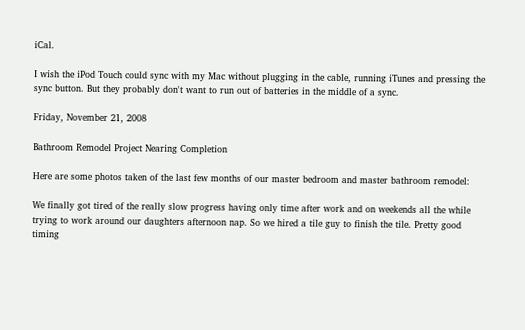iCal.

I wish the iPod Touch could sync with my Mac without plugging in the cable, running iTunes and pressing the sync button. But they probably don't want to run out of batteries in the middle of a sync.

Friday, November 21, 2008

Bathroom Remodel Project Nearing Completion

Here are some photos taken of the last few months of our master bedroom and master bathroom remodel:

We finally got tired of the really slow progress having only time after work and on weekends all the while trying to work around our daughters afternoon nap. So we hired a tile guy to finish the tile. Pretty good timing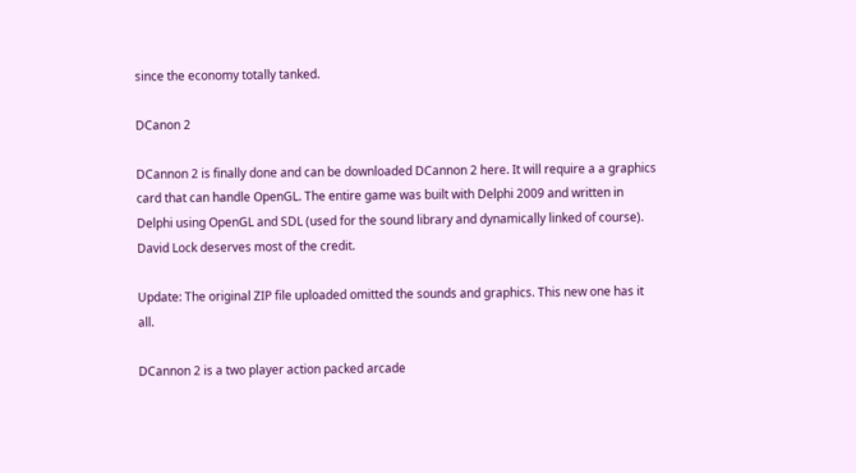since the economy totally tanked.

DCanon 2

DCannon 2 is finally done and can be downloaded DCannon 2 here. It will require a a graphics card that can handle OpenGL. The entire game was built with Delphi 2009 and written in Delphi using OpenGL and SDL (used for the sound library and dynamically linked of course). David Lock deserves most of the credit.

Update: The original ZIP file uploaded omitted the sounds and graphics. This new one has it all.

DCannon 2 is a two player action packed arcade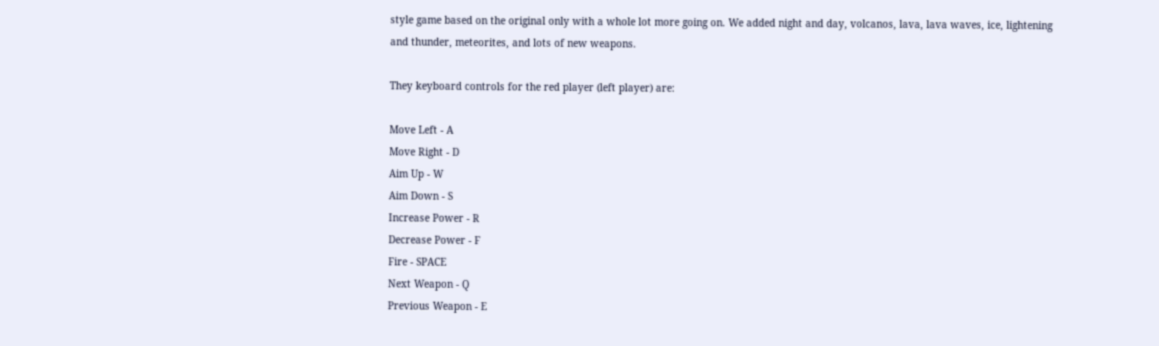style game based on the original only with a whole lot more going on. We added night and day, volcanos, lava, lava waves, ice, lightening and thunder, meteorites, and lots of new weapons.

They keyboard controls for the red player (left player) are:

Move Left - A
Move Right - D
Aim Up - W
Aim Down - S
Increase Power - R
Decrease Power - F
Fire - SPACE
Next Weapon - Q
Previous Weapon - E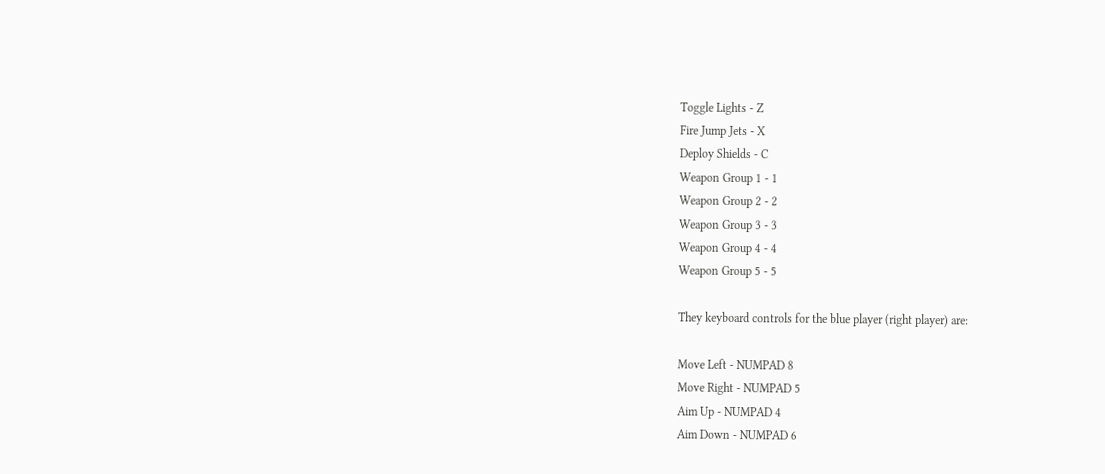Toggle Lights - Z
Fire Jump Jets - X
Deploy Shields - C
Weapon Group 1 - 1
Weapon Group 2 - 2
Weapon Group 3 - 3
Weapon Group 4 - 4
Weapon Group 5 - 5

They keyboard controls for the blue player (right player) are:

Move Left - NUMPAD 8
Move Right - NUMPAD 5
Aim Up - NUMPAD 4
Aim Down - NUMPAD 6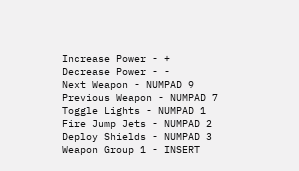Increase Power - +
Decrease Power - -
Next Weapon - NUMPAD 9
Previous Weapon - NUMPAD 7
Toggle Lights - NUMPAD 1
Fire Jump Jets - NUMPAD 2
Deploy Shields - NUMPAD 3
Weapon Group 1 - INSERT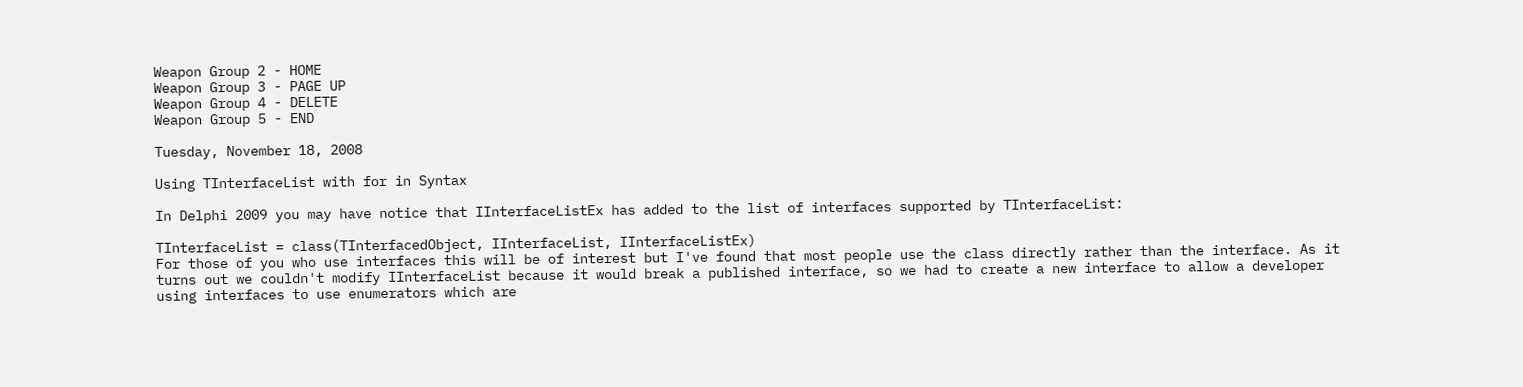Weapon Group 2 - HOME
Weapon Group 3 - PAGE UP
Weapon Group 4 - DELETE
Weapon Group 5 - END

Tuesday, November 18, 2008

Using TInterfaceList with for in Syntax

In Delphi 2009 you may have notice that IInterfaceListEx has added to the list of interfaces supported by TInterfaceList:

TInterfaceList = class(TInterfacedObject, IInterfaceList, IInterfaceListEx)
For those of you who use interfaces this will be of interest but I've found that most people use the class directly rather than the interface. As it turns out we couldn't modify IInterfaceList because it would break a published interface, so we had to create a new interface to allow a developer using interfaces to use enumerators which are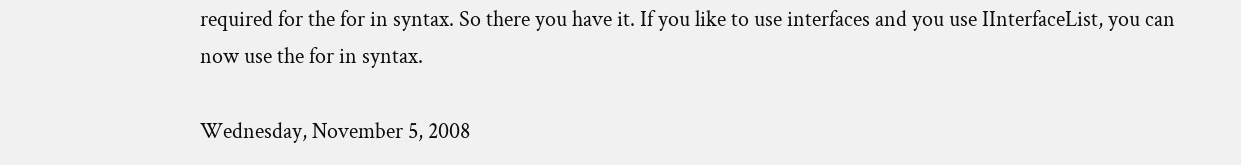required for the for in syntax. So there you have it. If you like to use interfaces and you use IInterfaceList, you can now use the for in syntax.

Wednesday, November 5, 2008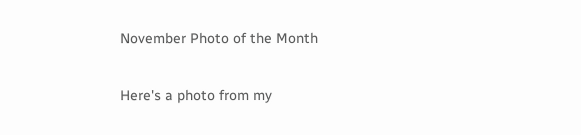November Photo of the Month

Here's a photo from my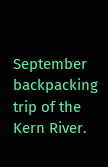September backpacking trip of the Kern River.